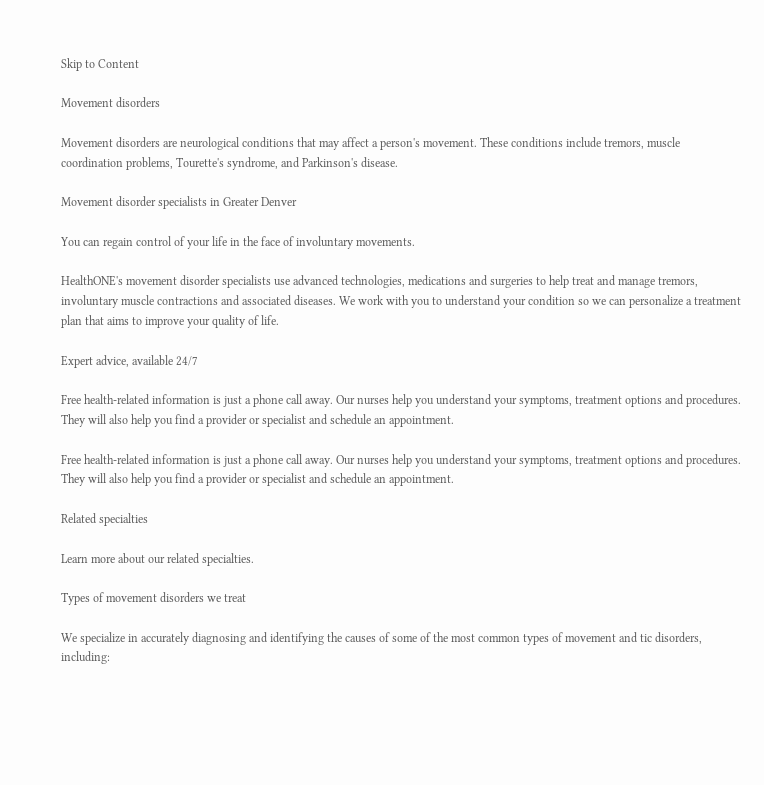Skip to Content

Movement disorders

Movement disorders are neurological conditions that may affect a person's movement. These conditions include tremors, muscle coordination problems, Tourette's syndrome, and Parkinson's disease.

Movement disorder specialists in Greater Denver

You can regain control of your life in the face of involuntary movements.

HealthONE's movement disorder specialists use advanced technologies, medications and surgeries to help treat and manage tremors, involuntary muscle contractions and associated diseases. We work with you to understand your condition so we can personalize a treatment plan that aims to improve your quality of life.

Expert advice, available 24/7

Free health-related information is just a phone call away. Our nurses help you understand your symptoms, treatment options and procedures. They will also help you find a provider or specialist and schedule an appointment.

Free health-related information is just a phone call away. Our nurses help you understand your symptoms, treatment options and procedures. They will also help you find a provider or specialist and schedule an appointment.

Related specialties

Learn more about our related specialties.

Types of movement disorders we treat

We specialize in accurately diagnosing and identifying the causes of some of the most common types of movement and tic disorders, including: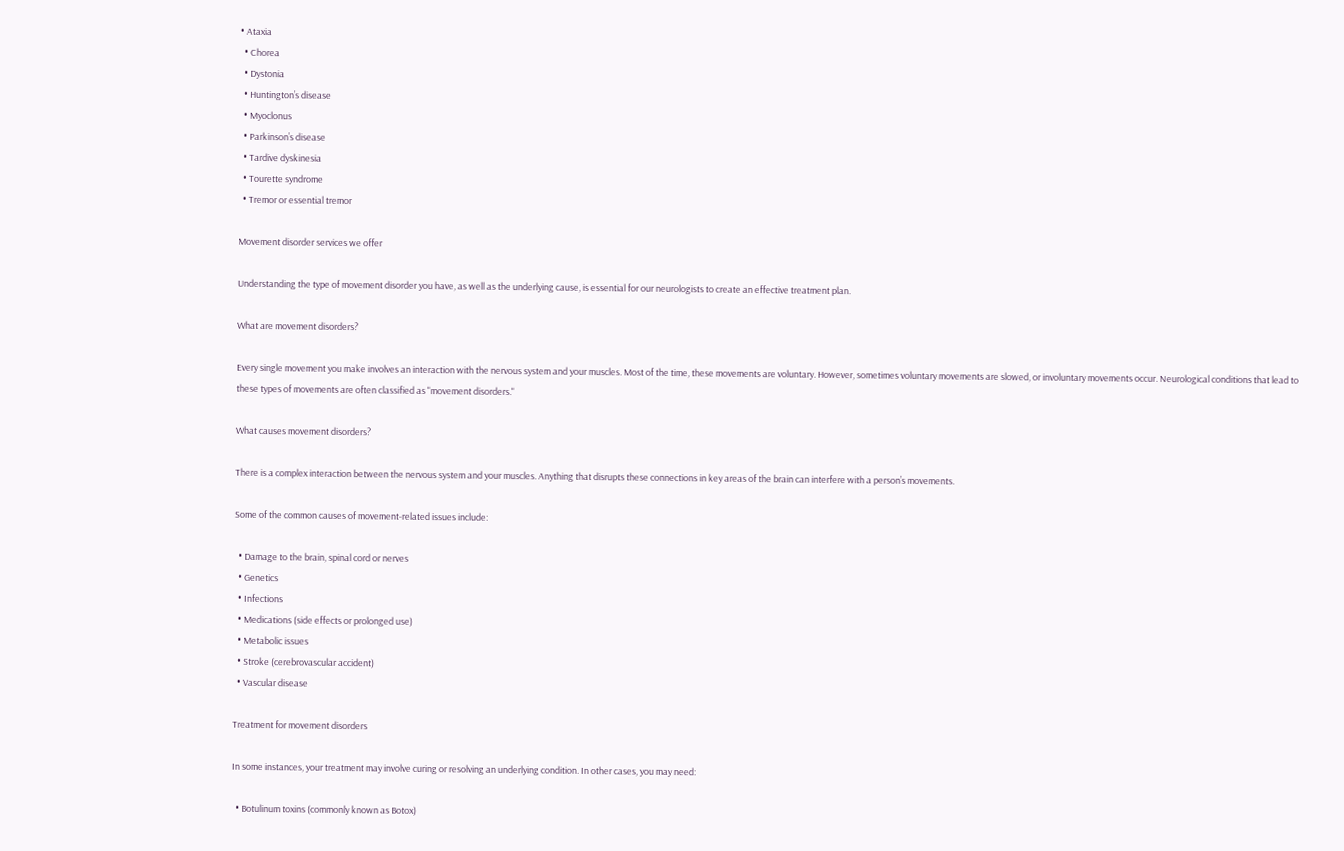• Ataxia
  • Chorea
  • Dystonia
  • Huntington’s disease
  • Myoclonus
  • Parkinson’s disease
  • Tardive dyskinesia
  • Tourette syndrome
  • Tremor or essential tremor

Movement disorder services we offer

Understanding the type of movement disorder you have, as well as the underlying cause, is essential for our neurologists to create an effective treatment plan.

What are movement disorders?

Every single movement you make involves an interaction with the nervous system and your muscles. Most of the time, these movements are voluntary. However, sometimes voluntary movements are slowed, or involuntary movements occur. Neurological conditions that lead to these types of movements are often classified as "movement disorders."

What causes movement disorders?

There is a complex interaction between the nervous system and your muscles. Anything that disrupts these connections in key areas of the brain can interfere with a person’s movements.

Some of the common causes of movement-related issues include:

  • Damage to the brain, spinal cord or nerves
  • Genetics
  • Infections
  • Medications (side effects or prolonged use)
  • Metabolic issues
  • Stroke (cerebrovascular accident)
  • Vascular disease

Treatment for movement disorders

In some instances, your treatment may involve curing or resolving an underlying condition. In other cases, you may need:

  • Botulinum toxins (commonly known as Botox)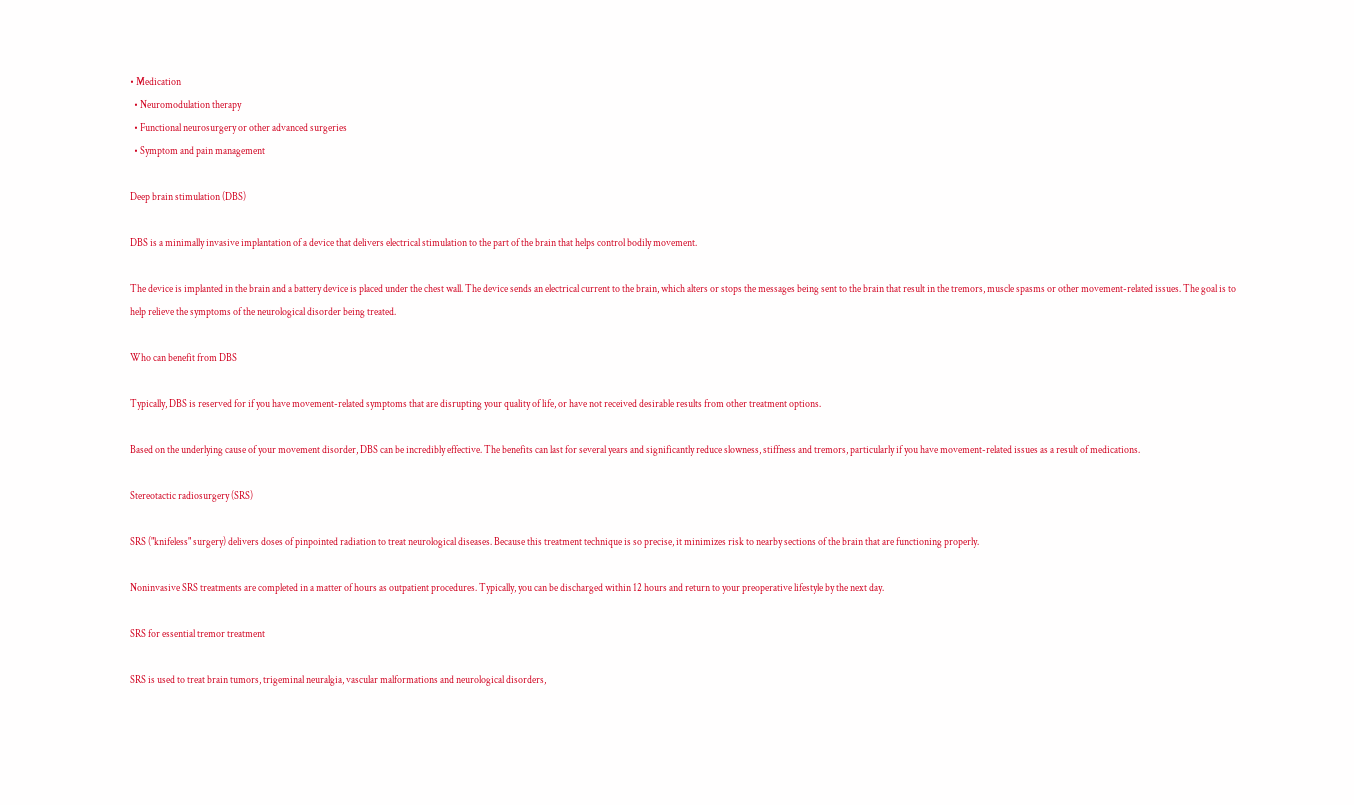• Medication
  • Neuromodulation therapy
  • Functional neurosurgery or other advanced surgeries
  • Symptom and pain management

Deep brain stimulation (DBS)

DBS is a minimally invasive implantation of a device that delivers electrical stimulation to the part of the brain that helps control bodily movement.

The device is implanted in the brain and a battery device is placed under the chest wall. The device sends an electrical current to the brain, which alters or stops the messages being sent to the brain that result in the tremors, muscle spasms or other movement-related issues. The goal is to help relieve the symptoms of the neurological disorder being treated.

Who can benefit from DBS

Typically, DBS is reserved for if you have movement-related symptoms that are disrupting your quality of life, or have not received desirable results from other treatment options.

Based on the underlying cause of your movement disorder, DBS can be incredibly effective. The benefits can last for several years and significantly reduce slowness, stiffness and tremors, particularly if you have movement-related issues as a result of medications.

Stereotactic radiosurgery (SRS)

SRS ("knifeless" surgery) delivers doses of pinpointed radiation to treat neurological diseases. Because this treatment technique is so precise, it minimizes risk to nearby sections of the brain that are functioning properly.

Noninvasive SRS treatments are completed in a matter of hours as outpatient procedures. Typically, you can be discharged within 12 hours and return to your preoperative lifestyle by the next day.

SRS for essential tremor treatment

SRS is used to treat brain tumors, trigeminal neuralgia, vascular malformations and neurological disorders,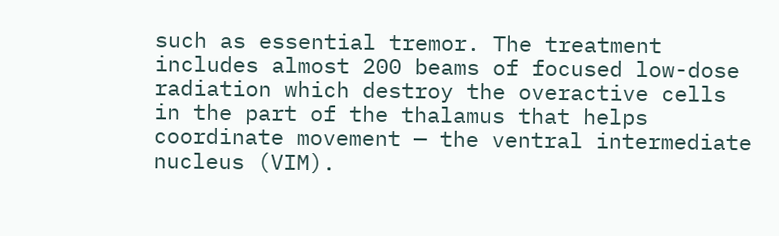such as essential tremor. The treatment includes almost 200 beams of focused low-dose radiation which destroy the overactive cells in the part of the thalamus that helps coordinate movement — the ventral intermediate nucleus (VIM).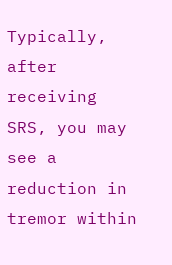Typically, after receiving SRS, you may see a reduction in tremor within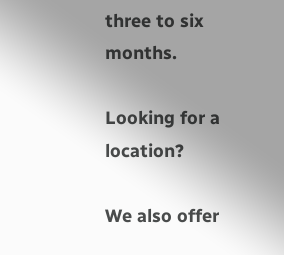three to six months.

Looking for a location?

We also offer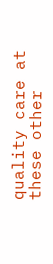quality care at these other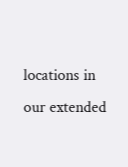locations in our extended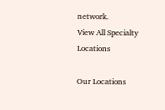network.
View All Specialty Locations

Our Locations